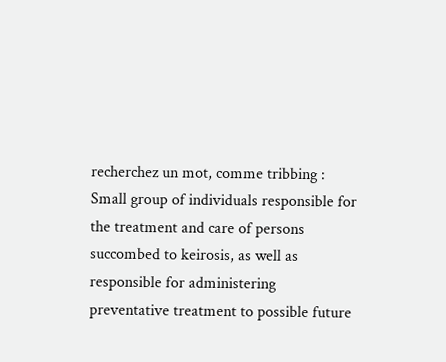recherchez un mot, comme tribbing :
Small group of individuals responsible for the treatment and care of persons succombed to keirosis, as well as responsible for administering preventative treatment to possible future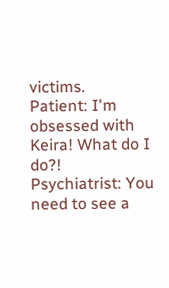victims.
Patient: I'm obsessed with Keira! What do I do?!
Psychiatrist: You need to see a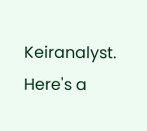Keiranalyst. Here's a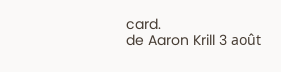card.
de Aaron Krill 3 août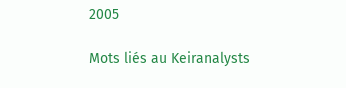2005

Mots liés au Keiranalysts